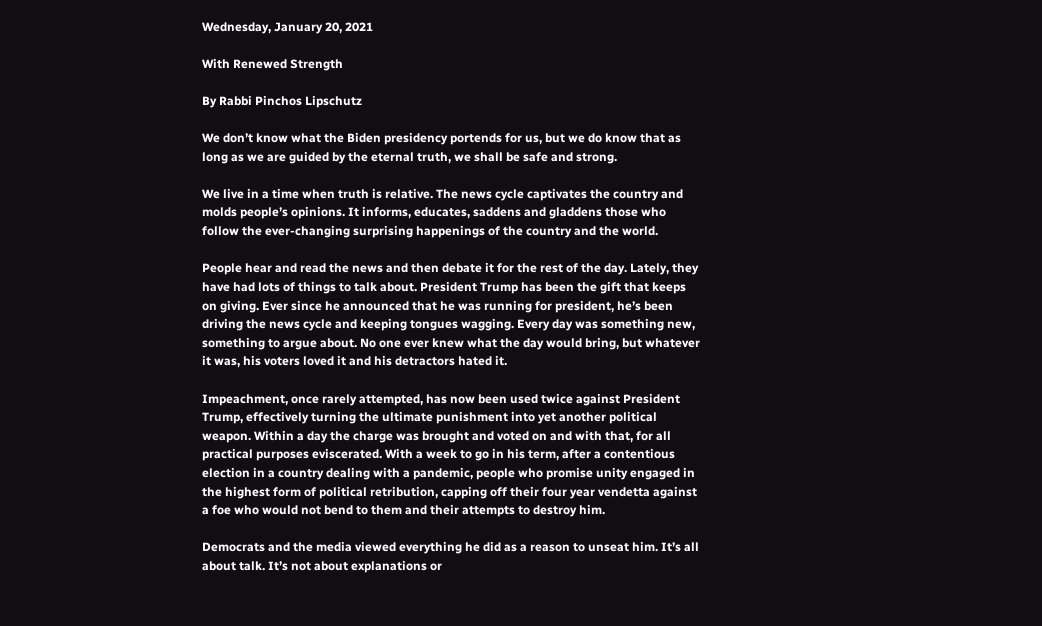Wednesday, January 20, 2021

With Renewed Strength

By Rabbi Pinchos Lipschutz

We don’t know what the Biden presidency portends for us, but we do know that as long as we are guided by the eternal truth, we shall be safe and strong.

We live in a time when truth is relative. The news cycle captivates the country and molds people’s opinions. It informs, educates, saddens and gladdens those who follow the ever-changing surprising happenings of the country and the world.

People hear and read the news and then debate it for the rest of the day. Lately, they have had lots of things to talk about. President Trump has been the gift that keeps on giving. Ever since he announced that he was running for president, he’s been driving the news cycle and keeping tongues wagging. Every day was something new, something to argue about. No one ever knew what the day would bring, but whatever it was, his voters loved it and his detractors hated it.

Impeachment, once rarely attempted, has now been used twice against President Trump, effectively turning the ultimate punishment into yet another political weapon. Within a day the charge was brought and voted on and with that, for all practical purposes eviscerated. With a week to go in his term, after a contentious election in a country dealing with a pandemic, people who promise unity engaged in the highest form of political retribution, capping off their four year vendetta against a foe who would not bend to them and their attempts to destroy him.

Democrats and the media viewed everything he did as a reason to unseat him. It’s all about talk. It’s not about explanations or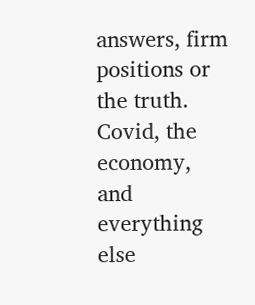answers, firm positions or the truth. Covid, the economy, and everything else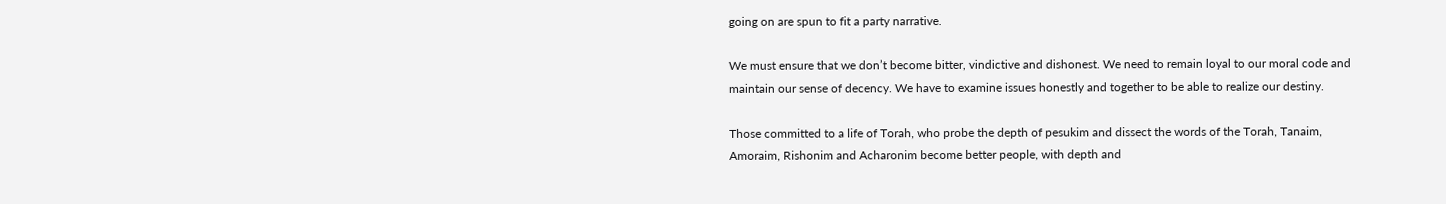going on are spun to fit a party narrative.

We must ensure that we don’t become bitter, vindictive and dishonest. We need to remain loyal to our moral code and maintain our sense of decency. We have to examine issues honestly and together to be able to realize our destiny.

Those committed to a life of Torah, who probe the depth of pesukim and dissect the words of the Torah, Tanaim, Amoraim, Rishonim and Acharonim become better people, with depth and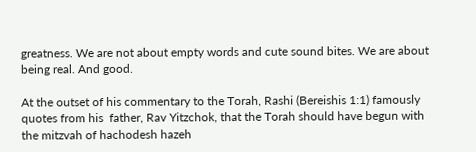greatness. We are not about empty words and cute sound bites. We are about being real. And good.

At the outset of his commentary to the Torah, Rashi (Bereishis 1:1) famously quotes from his  father, Rav Yitzchok, that the Torah should have begun with the mitzvah of hachodesh hazeh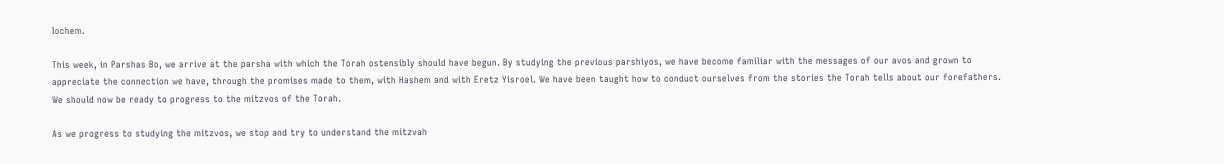lochem.

This week, in Parshas Bo, we arrive at the parsha with which the Torah ostensibly should have begun. By studying the previous parshiyos, we have become familiar with the messages of our avos and grown to appreciate the connection we have, through the promises made to them, with Hashem and with Eretz Yisroel. We have been taught how to conduct ourselves from the stories the Torah tells about our forefathers. We should now be ready to progress to the mitzvos of the Torah.

As we progress to studying the mitzvos, we stop and try to understand the mitzvah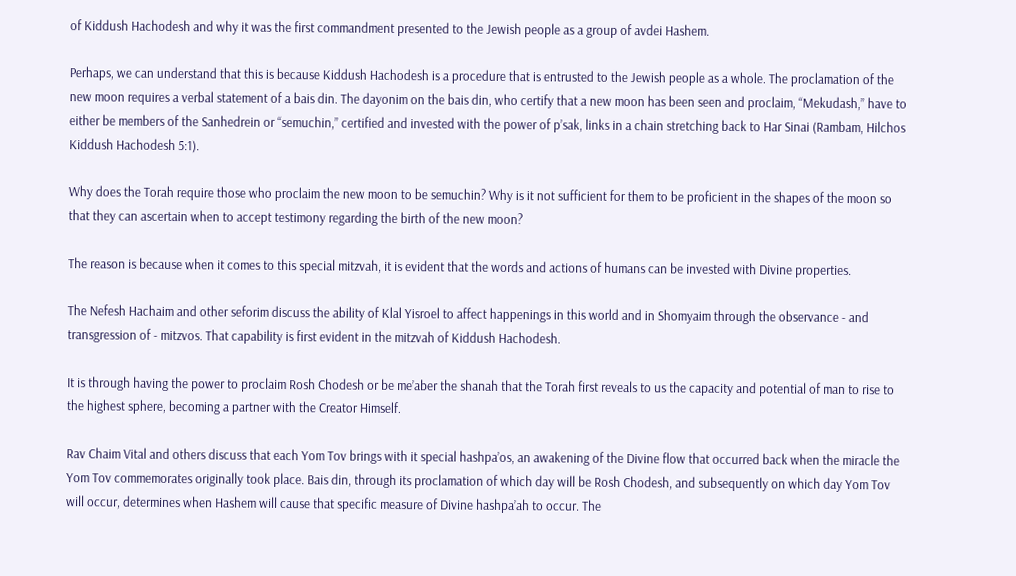of Kiddush Hachodesh and why it was the first commandment presented to the Jewish people as a group of avdei Hashem.

Perhaps, we can understand that this is because Kiddush Hachodesh is a procedure that is entrusted to the Jewish people as a whole. The proclamation of the new moon requires a verbal statement of a bais din. The dayonim on the bais din, who certify that a new moon has been seen and proclaim, “Mekudash,” have to either be members of the Sanhedrein or “semuchin,” certified and invested with the power of p’sak, links in a chain stretching back to Har Sinai (Rambam, Hilchos Kiddush Hachodesh 5:1).

Why does the Torah require those who proclaim the new moon to be semuchin? Why is it not sufficient for them to be proficient in the shapes of the moon so that they can ascertain when to accept testimony regarding the birth of the new moon?

The reason is because when it comes to this special mitzvah, it is evident that the words and actions of humans can be invested with Divine properties.

The Nefesh Hachaim and other seforim discuss the ability of Klal Yisroel to affect happenings in this world and in Shomyaim through the observance - and transgression of - mitzvos. That capability is first evident in the mitzvah of Kiddush Hachodesh.

It is through having the power to proclaim Rosh Chodesh or be me’aber the shanah that the Torah first reveals to us the capacity and potential of man to rise to the highest sphere, becoming a partner with the Creator Himself.

Rav Chaim Vital and others discuss that each Yom Tov brings with it special hashpa’os, an awakening of the Divine flow that occurred back when the miracle the Yom Tov commemorates originally took place. Bais din, through its proclamation of which day will be Rosh Chodesh, and subsequently on which day Yom Tov will occur, determines when Hashem will cause that specific measure of Divine hashpa’ah to occur. The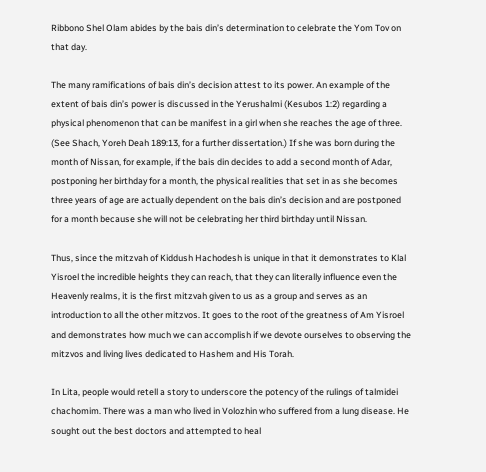Ribbono Shel Olam abides by the bais din’s determination to celebrate the Yom Tov on that day.

The many ramifications of bais din’s decision attest to its power. An example of the extent of bais din’s power is discussed in the Yerushalmi (Kesubos 1:2) regarding a physical phenomenon that can be manifest in a girl when she reaches the age of three. (See Shach, Yoreh Deah 189:13, for a further dissertation.) If she was born during the month of Nissan, for example, if the bais din decides to add a second month of Adar, postponing her birthday for a month, the physical realities that set in as she becomes three years of age are actually dependent on the bais din’s decision and are postponed for a month because she will not be celebrating her third birthday until Nissan.

Thus, since the mitzvah of Kiddush Hachodesh is unique in that it demonstrates to Klal Yisroel the incredible heights they can reach, that they can literally influence even the Heavenly realms, it is the first mitzvah given to us as a group and serves as an introduction to all the other mitzvos. It goes to the root of the greatness of Am Yisroel and demonstrates how much we can accomplish if we devote ourselves to observing the mitzvos and living lives dedicated to Hashem and His Torah.

In Lita, people would retell a story to underscore the potency of the rulings of talmidei chachomim. There was a man who lived in Volozhin who suffered from a lung disease. He sought out the best doctors and attempted to heal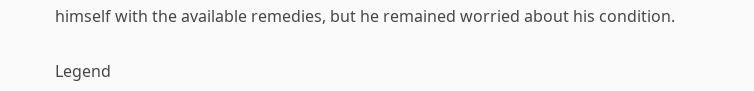himself with the available remedies, but he remained worried about his condition.

Legend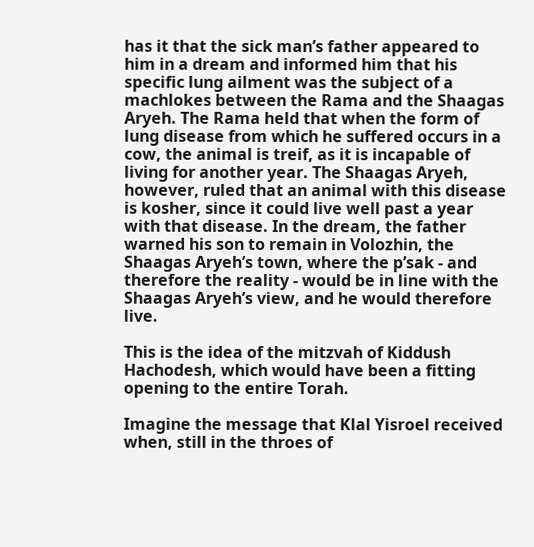has it that the sick man’s father appeared to him in a dream and informed him that his specific lung ailment was the subject of a machlokes between the Rama and the Shaagas Aryeh. The Rama held that when the form of lung disease from which he suffered occurs in a cow, the animal is treif, as it is incapable of living for another year. The Shaagas Aryeh, however, ruled that an animal with this disease is kosher, since it could live well past a year with that disease. In the dream, the father warned his son to remain in Volozhin, the Shaagas Aryeh’s town, where the p’sak - and therefore the reality - would be in line with the Shaagas Aryeh’s view, and he would therefore live.

This is the idea of the mitzvah of Kiddush Hachodesh, which would have been a fitting opening to the entire Torah.

Imagine the message that Klal Yisroel received when, still in the throes of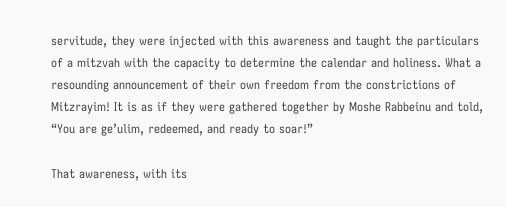servitude, they were injected with this awareness and taught the particulars of a mitzvah with the capacity to determine the calendar and holiness. What a resounding announcement of their own freedom from the constrictions of Mitzrayim! It is as if they were gathered together by Moshe Rabbeinu and told, “You are ge’ulim, redeemed, and ready to soar!”

That awareness, with its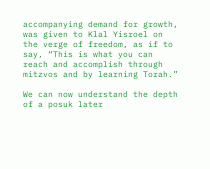accompanying demand for growth, was given to Klal Yisroel on the verge of freedom, as if to say, “This is what you can reach and accomplish through mitzvos and by learning Torah.”

We can now understand the depth of a posuk later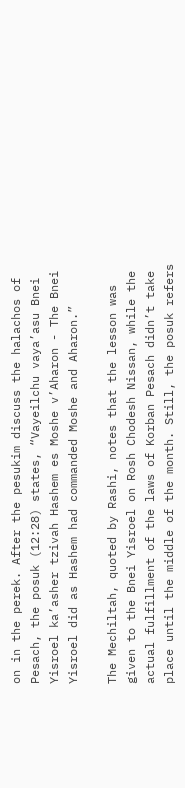on in the perek. After the pesukim discuss the halachos of Pesach, the posuk (12:28) states, “Vayeilchu vaya’asu Bnei Yisroel ka’asher tzivah Hashem es Moshe v’Aharon - The Bnei Yisroel did as Hashem had commanded Moshe and Aharon.”

The Mechiltah, quoted by Rashi, notes that the lesson was given to the Bnei Yisroel on Rosh Chodesh Nissan, while the actual fulfillment of the laws of Korban Pesach didn’t take place until the middle of the month. Still, the posuk refers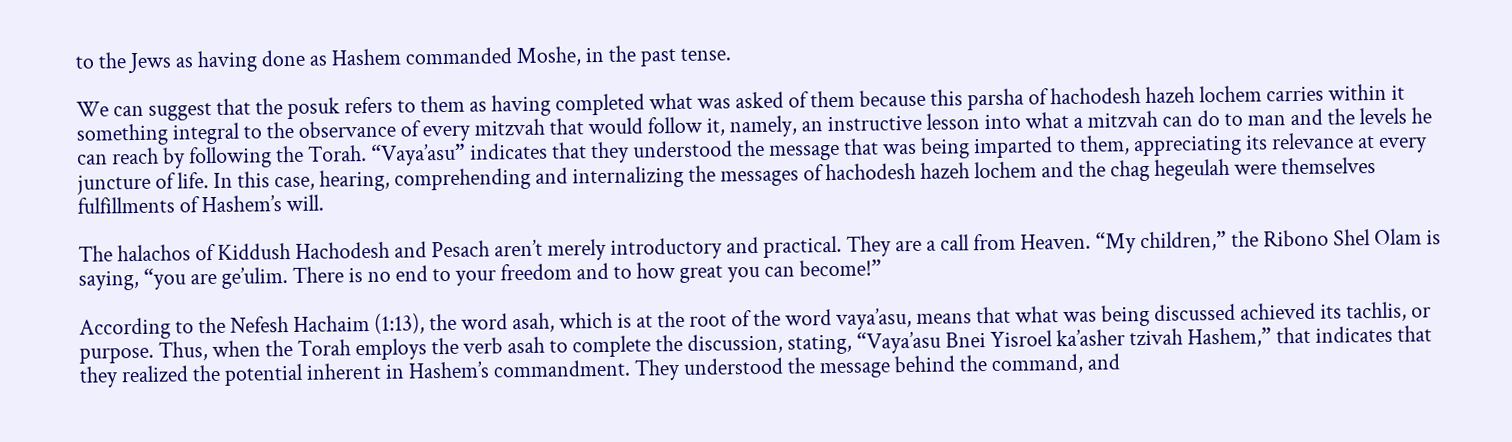to the Jews as having done as Hashem commanded Moshe, in the past tense.

We can suggest that the posuk refers to them as having completed what was asked of them because this parsha of hachodesh hazeh lochem carries within it something integral to the observance of every mitzvah that would follow it, namely, an instructive lesson into what a mitzvah can do to man and the levels he can reach by following the Torah. “Vaya’asu” indicates that they understood the message that was being imparted to them, appreciating its relevance at every juncture of life. In this case, hearing, comprehending and internalizing the messages of hachodesh hazeh lochem and the chag hegeulah were themselves fulfillments of Hashem’s will.

The halachos of Kiddush Hachodesh and Pesach aren’t merely introductory and practical. They are a call from Heaven. “My children,” the Ribono Shel Olam is saying, “you are ge’ulim. There is no end to your freedom and to how great you can become!”

According to the Nefesh Hachaim (1:13), the word asah, which is at the root of the word vaya’asu, means that what was being discussed achieved its tachlis, or purpose. Thus, when the Torah employs the verb asah to complete the discussion, stating, “Vaya’asu Bnei Yisroel ka’asher tzivah Hashem,” that indicates that they realized the potential inherent in Hashem’s commandment. They understood the message behind the command, and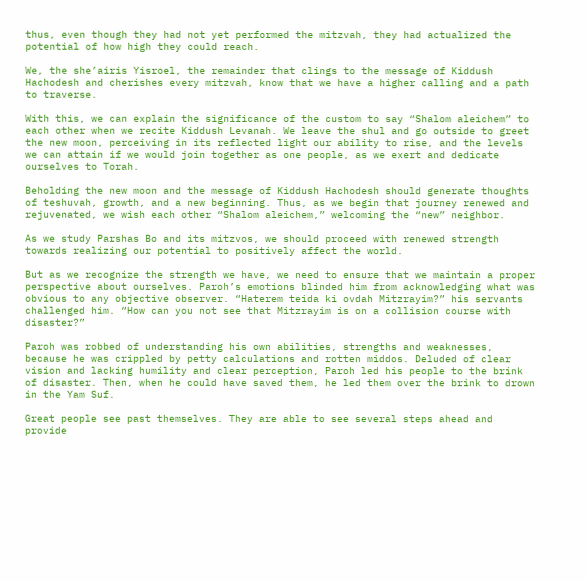thus, even though they had not yet performed the mitzvah, they had actualized the potential of how high they could reach.

We, the she’airis Yisroel, the remainder that clings to the message of Kiddush Hachodesh and cherishes every mitzvah, know that we have a higher calling and a path to traverse.

With this, we can explain the significance of the custom to say “Shalom aleichem” to each other when we recite Kiddush Levanah. We leave the shul and go outside to greet the new moon, perceiving in its reflected light our ability to rise, and the levels we can attain if we would join together as one people, as we exert and dedicate ourselves to Torah.

Beholding the new moon and the message of Kiddush Hachodesh should generate thoughts of teshuvah, growth, and a new beginning. Thus, as we begin that journey renewed and rejuvenated, we wish each other “Shalom aleichem,” welcoming the “new” neighbor.

As we study Parshas Bo and its mitzvos, we should proceed with renewed strength towards realizing our potential to positively affect the world.

But as we recognize the strength we have, we need to ensure that we maintain a proper perspective about ourselves. Paroh’s emotions blinded him from acknowledging what was obvious to any objective observer. “Haterem teida ki ovdah Mitzrayim?” his servants challenged him. “How can you not see that Mitzrayim is on a collision course with disaster?”

Paroh was robbed of understanding his own abilities, strengths and weaknesses, because he was crippled by petty calculations and rotten middos. Deluded of clear vision and lacking humility and clear perception, Paroh led his people to the brink of disaster. Then, when he could have saved them, he led them over the brink to drown in the Yam Suf.

Great people see past themselves. They are able to see several steps ahead and provide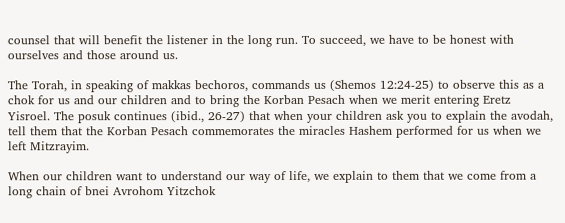counsel that will benefit the listener in the long run. To succeed, we have to be honest with ourselves and those around us.

The Torah, in speaking of makkas bechoros, commands us (Shemos 12:24-25) to observe this as a chok for us and our children and to bring the Korban Pesach when we merit entering Eretz Yisroel. The posuk continues (ibid., 26-27) that when your children ask you to explain the avodah, tell them that the Korban Pesach commemorates the miracles Hashem performed for us when we left Mitzrayim.

When our children want to understand our way of life, we explain to them that we come from a long chain of bnei Avrohom Yitzchok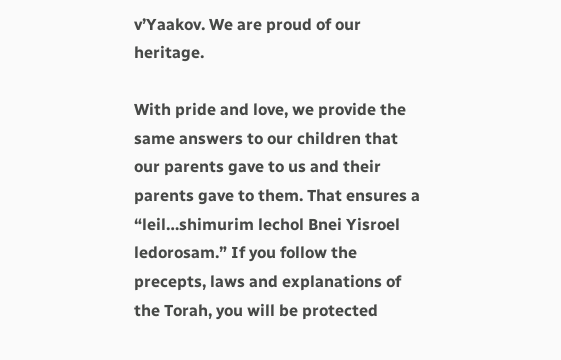v’Yaakov. We are proud of our heritage.

With pride and love, we provide the same answers to our children that our parents gave to us and their parents gave to them. That ensures a “leil…shimurim lechol Bnei Yisroel ledorosam.” If you follow the precepts, laws and explanations of the Torah, you will be protected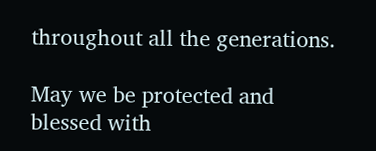throughout all the generations.

May we be protected and blessed with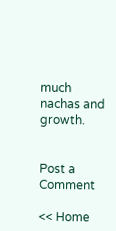much nachas and growth.


Post a Comment

<< Home